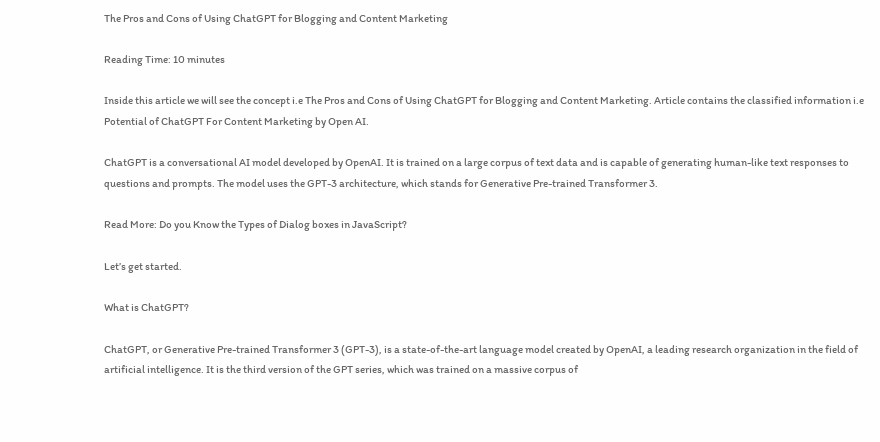The Pros and Cons of Using ChatGPT for Blogging and Content Marketing

Reading Time: 10 minutes

Inside this article we will see the concept i.e The Pros and Cons of Using ChatGPT for Blogging and Content Marketing. Article contains the classified information i.e Potential of ChatGPT For Content Marketing by Open AI.

ChatGPT is a conversational AI model developed by OpenAI. It is trained on a large corpus of text data and is capable of generating human-like text responses to questions and prompts. The model uses the GPT-3 architecture, which stands for Generative Pre-trained Transformer 3.

Read More: Do you Know the Types of Dialog boxes in JavaScript?

Let’s get started.

What is ChatGPT?

ChatGPT, or Generative Pre-trained Transformer 3 (GPT-3), is a state-of-the-art language model created by OpenAI, a leading research organization in the field of artificial intelligence. It is the third version of the GPT series, which was trained on a massive corpus of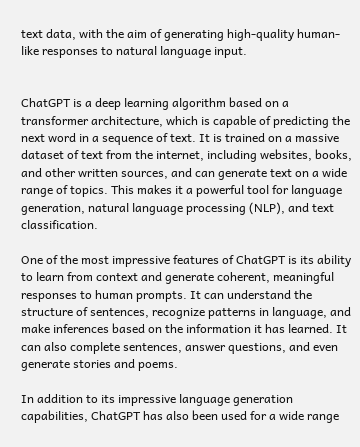text data, with the aim of generating high-quality human-like responses to natural language input.


ChatGPT is a deep learning algorithm based on a transformer architecture, which is capable of predicting the next word in a sequence of text. It is trained on a massive dataset of text from the internet, including websites, books, and other written sources, and can generate text on a wide range of topics. This makes it a powerful tool for language generation, natural language processing (NLP), and text classification.

One of the most impressive features of ChatGPT is its ability to learn from context and generate coherent, meaningful responses to human prompts. It can understand the structure of sentences, recognize patterns in language, and make inferences based on the information it has learned. It can also complete sentences, answer questions, and even generate stories and poems.

In addition to its impressive language generation capabilities, ChatGPT has also been used for a wide range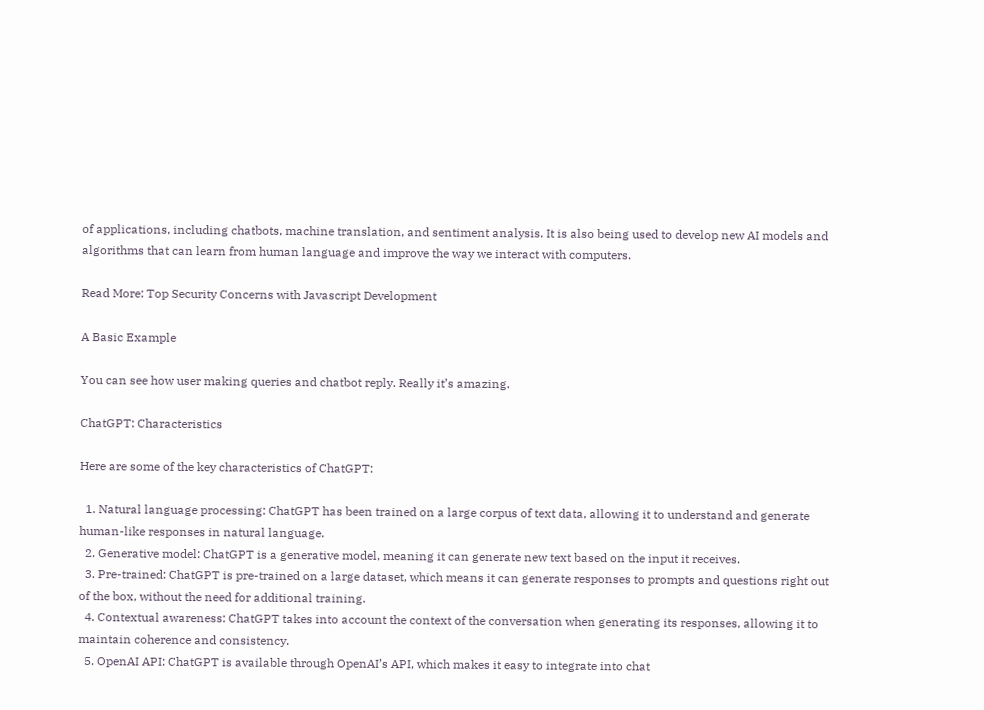of applications, including chatbots, machine translation, and sentiment analysis. It is also being used to develop new AI models and algorithms that can learn from human language and improve the way we interact with computers.

Read More: Top Security Concerns with Javascript Development

A Basic Example

You can see how user making queries and chatbot reply. Really it’s amazing.

ChatGPT: Characteristics

Here are some of the key characteristics of ChatGPT:

  1. Natural language processing: ChatGPT has been trained on a large corpus of text data, allowing it to understand and generate human-like responses in natural language.
  2. Generative model: ChatGPT is a generative model, meaning it can generate new text based on the input it receives.
  3. Pre-trained: ChatGPT is pre-trained on a large dataset, which means it can generate responses to prompts and questions right out of the box, without the need for additional training.
  4. Contextual awareness: ChatGPT takes into account the context of the conversation when generating its responses, allowing it to maintain coherence and consistency.
  5. OpenAI API: ChatGPT is available through OpenAI’s API, which makes it easy to integrate into chat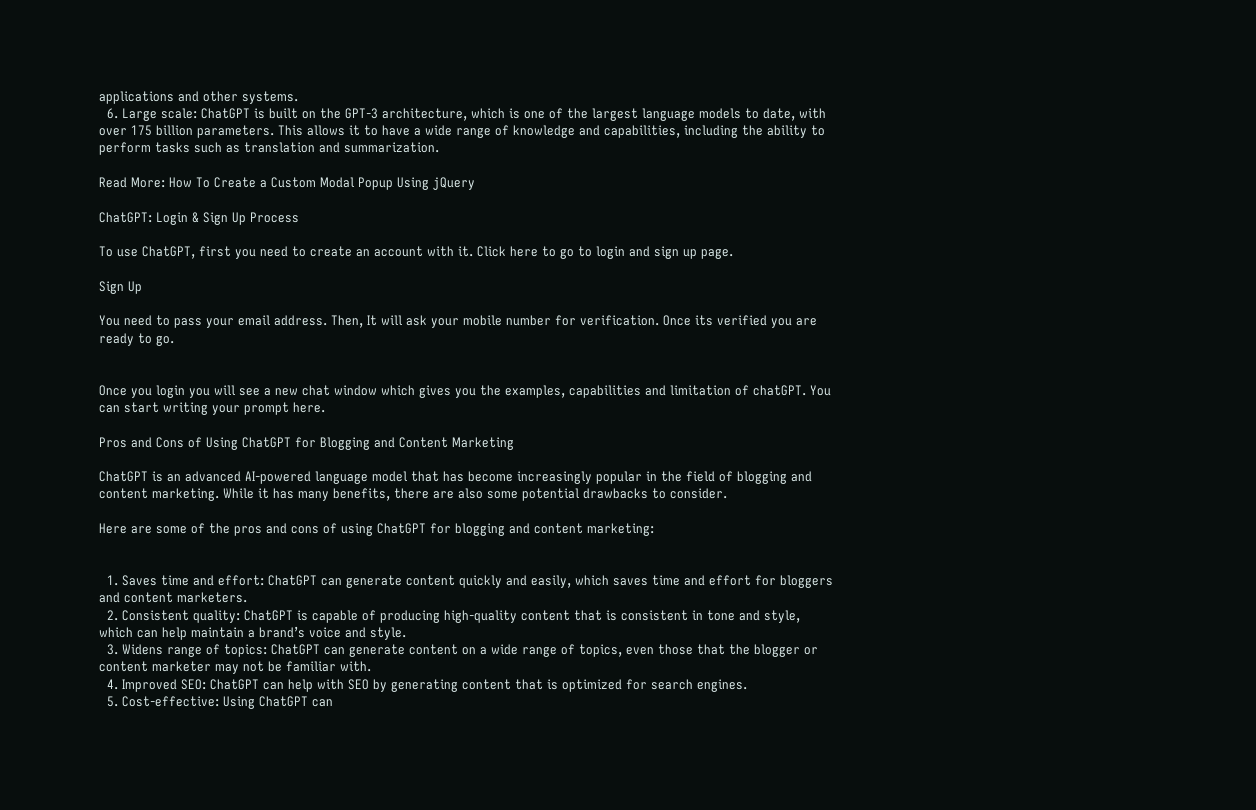applications and other systems.
  6. Large scale: ChatGPT is built on the GPT-3 architecture, which is one of the largest language models to date, with over 175 billion parameters. This allows it to have a wide range of knowledge and capabilities, including the ability to perform tasks such as translation and summarization.

Read More: How To Create a Custom Modal Popup Using jQuery

ChatGPT: Login & Sign Up Process

To use ChatGPT, first you need to create an account with it. Click here to go to login and sign up page.

Sign Up

You need to pass your email address. Then, It will ask your mobile number for verification. Once its verified you are ready to go.


Once you login you will see a new chat window which gives you the examples, capabilities and limitation of chatGPT. You can start writing your prompt here.

Pros and Cons of Using ChatGPT for Blogging and Content Marketing

ChatGPT is an advanced AI-powered language model that has become increasingly popular in the field of blogging and content marketing. While it has many benefits, there are also some potential drawbacks to consider.

Here are some of the pros and cons of using ChatGPT for blogging and content marketing:


  1. Saves time and effort: ChatGPT can generate content quickly and easily, which saves time and effort for bloggers and content marketers.
  2. Consistent quality: ChatGPT is capable of producing high-quality content that is consistent in tone and style, which can help maintain a brand’s voice and style.
  3. Widens range of topics: ChatGPT can generate content on a wide range of topics, even those that the blogger or content marketer may not be familiar with.
  4. Improved SEO: ChatGPT can help with SEO by generating content that is optimized for search engines.
  5. Cost-effective: Using ChatGPT can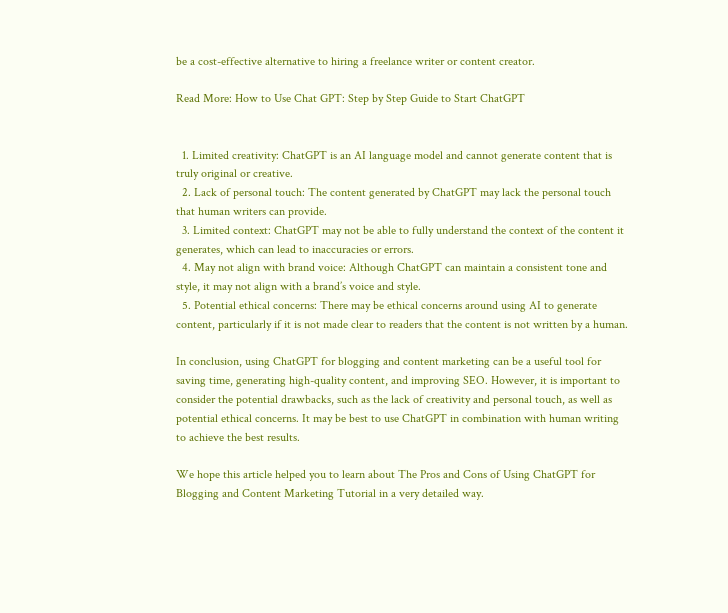be a cost-effective alternative to hiring a freelance writer or content creator.

Read More: How to Use Chat GPT: Step by Step Guide to Start ChatGPT


  1. Limited creativity: ChatGPT is an AI language model and cannot generate content that is truly original or creative.
  2. Lack of personal touch: The content generated by ChatGPT may lack the personal touch that human writers can provide.
  3. Limited context: ChatGPT may not be able to fully understand the context of the content it generates, which can lead to inaccuracies or errors.
  4. May not align with brand voice: Although ChatGPT can maintain a consistent tone and style, it may not align with a brand’s voice and style.
  5. Potential ethical concerns: There may be ethical concerns around using AI to generate content, particularly if it is not made clear to readers that the content is not written by a human.

In conclusion, using ChatGPT for blogging and content marketing can be a useful tool for saving time, generating high-quality content, and improving SEO. However, it is important to consider the potential drawbacks, such as the lack of creativity and personal touch, as well as potential ethical concerns. It may be best to use ChatGPT in combination with human writing to achieve the best results.

We hope this article helped you to learn about The Pros and Cons of Using ChatGPT for Blogging and Content Marketing Tutorial in a very detailed way.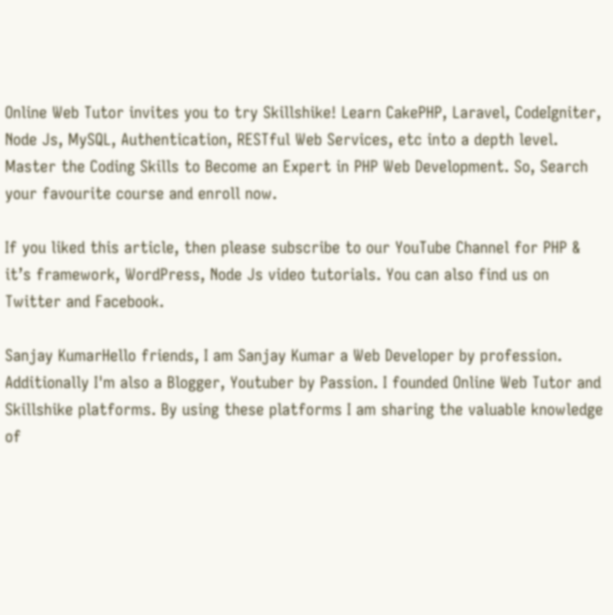Online Web Tutor invites you to try Skillshike! Learn CakePHP, Laravel, CodeIgniter, Node Js, MySQL, Authentication, RESTful Web Services, etc into a depth level. Master the Coding Skills to Become an Expert in PHP Web Development. So, Search your favourite course and enroll now.

If you liked this article, then please subscribe to our YouTube Channel for PHP & it’s framework, WordPress, Node Js video tutorials. You can also find us on Twitter and Facebook.

Sanjay KumarHello friends, I am Sanjay Kumar a Web Developer by profession. Additionally I'm also a Blogger, Youtuber by Passion. I founded Online Web Tutor and Skillshike platforms. By using these platforms I am sharing the valuable knowledge of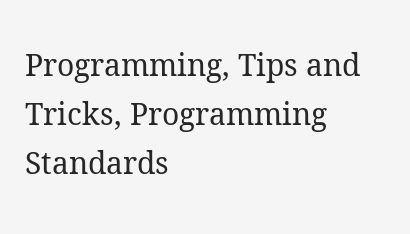Programming, Tips and Tricks, Programming Standards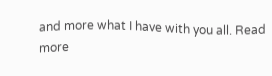and more what I have with you all. Read more